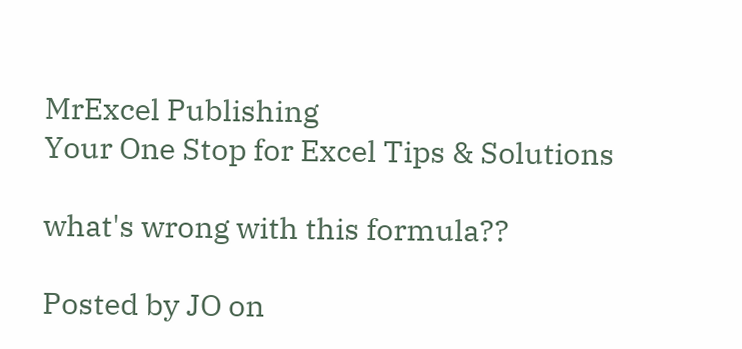MrExcel Publishing
Your One Stop for Excel Tips & Solutions

what's wrong with this formula??

Posted by JO on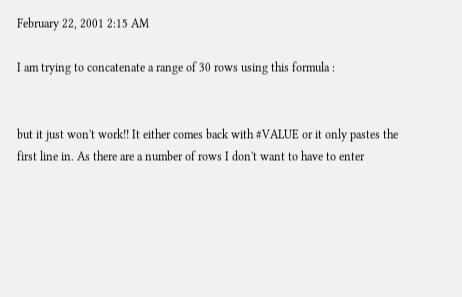February 22, 2001 2:15 AM

I am trying to concatenate a range of 30 rows using this formula :


but it just won't work!! It either comes back with #VALUE or it only pastes the first line in. As there are a number of rows I don't want to have to enter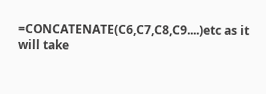=CONCATENATE(C6,C7,C8,C9....)etc as it will take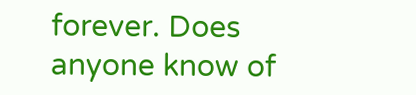forever. Does anyone know of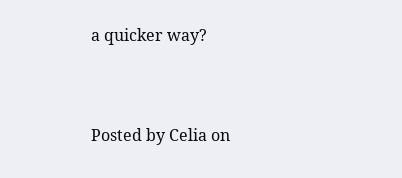a quicker way?


Posted by Celia on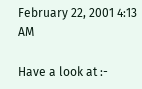February 22, 2001 4:13 AM

Have a look at :-